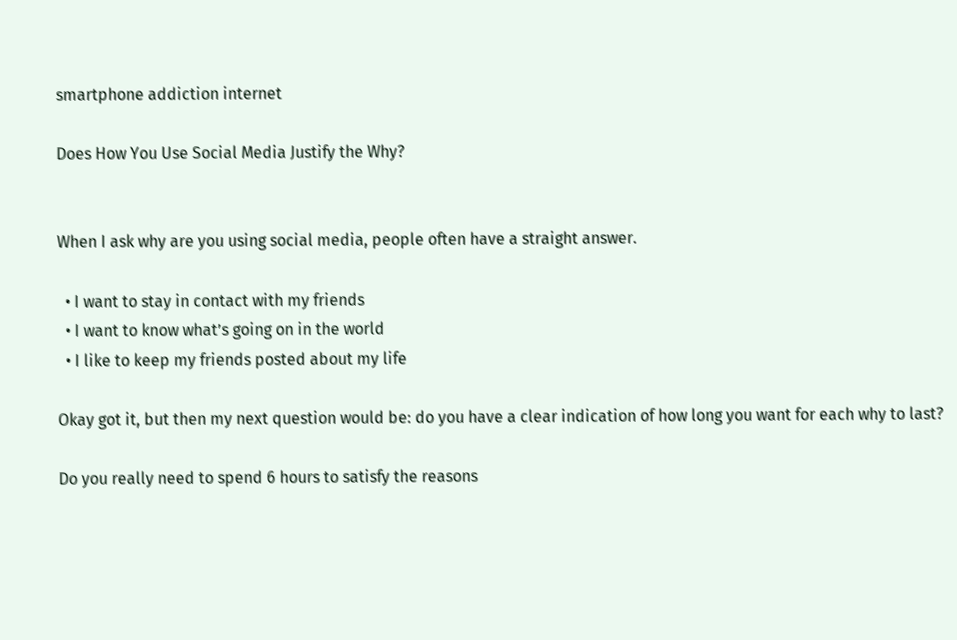smartphone addiction internet

Does How You Use Social Media Justify the Why?


When I ask why are you using social media, people often have a straight answer.

  • I want to stay in contact with my friends
  • I want to know what’s going on in the world
  • I like to keep my friends posted about my life

Okay got it, but then my next question would be: do you have a clear indication of how long you want for each why to last?

Do you really need to spend 6 hours to satisfy the reasons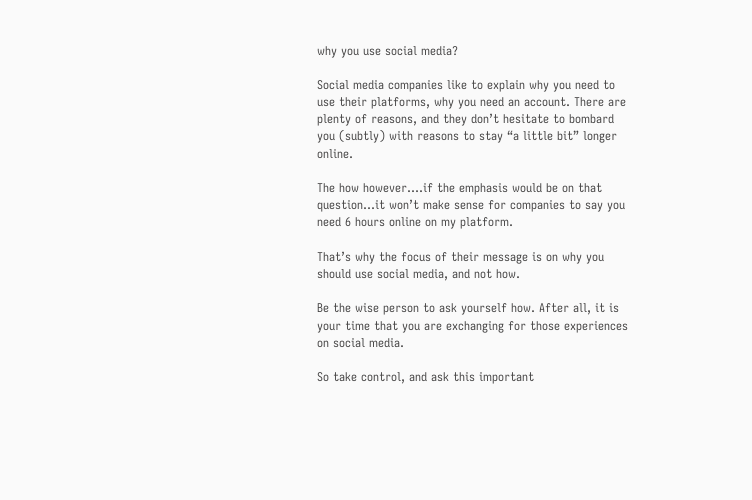why you use social media?

Social media companies like to explain why you need to use their platforms, why you need an account. There are plenty of reasons, and they don’t hesitate to bombard you (subtly) with reasons to stay “a little bit” longer online.

The how however….if the emphasis would be on that question…it won’t make sense for companies to say you need 6 hours online on my platform.

That’s why the focus of their message is on why you should use social media, and not how.

Be the wise person to ask yourself how. After all, it is your time that you are exchanging for those experiences on social media.

So take control, and ask this important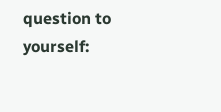question to yourself: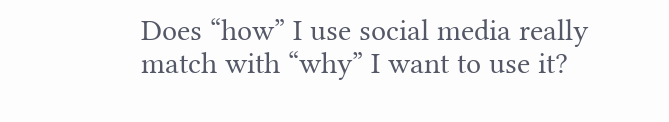Does “how” I use social media really match with “why” I want to use it?